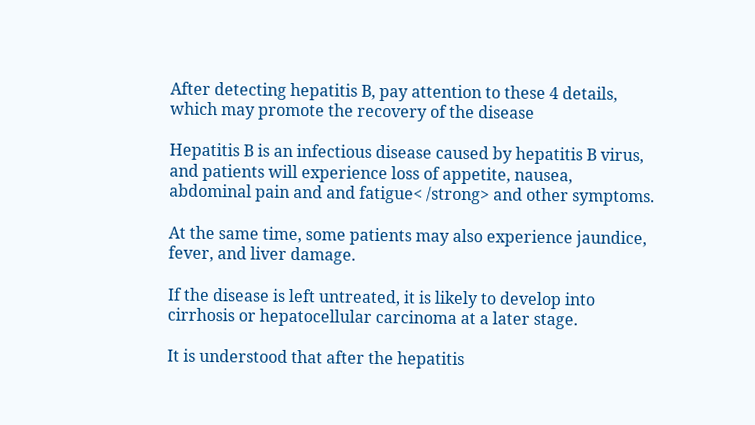After detecting hepatitis B, pay attention to these 4 details, which may promote the recovery of the disease

Hepatitis B is an infectious disease caused by hepatitis B virus, and patients will experience loss of appetite, nausea, abdominal pain and and fatigue< /strong> and other symptoms.

At the same time, some patients may also experience jaundice, fever, and liver damage.

If the disease is left untreated, it is likely to develop into cirrhosis or hepatocellular carcinoma at a later stage.

It is understood that after the hepatitis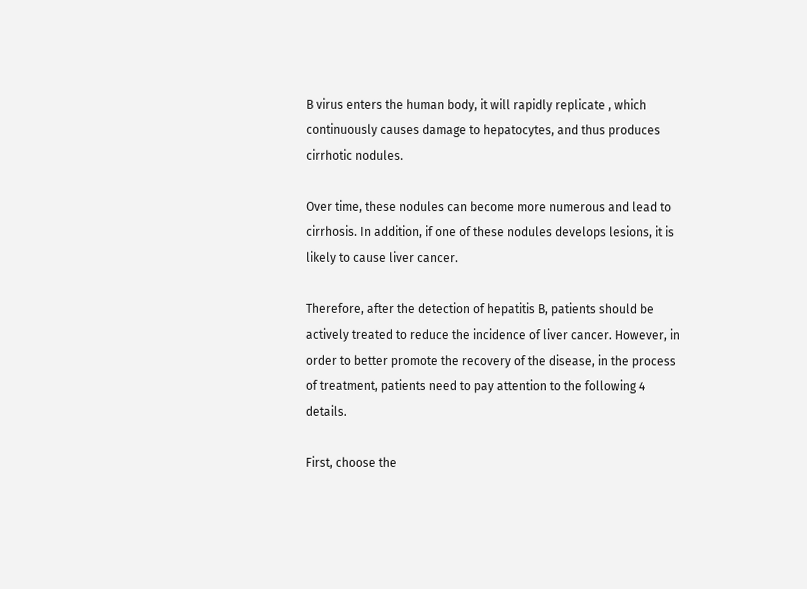B virus enters the human body, it will rapidly replicate , which continuously causes damage to hepatocytes, and thus produces cirrhotic nodules.

Over time, these nodules can become more numerous and lead to cirrhosis. In addition, if one of these nodules develops lesions, it is likely to cause liver cancer.

Therefore, after the detection of hepatitis B, patients should be actively treated to reduce the incidence of liver cancer. However, in order to better promote the recovery of the disease, in the process of treatment, patients need to pay attention to the following 4 details.

First, choose the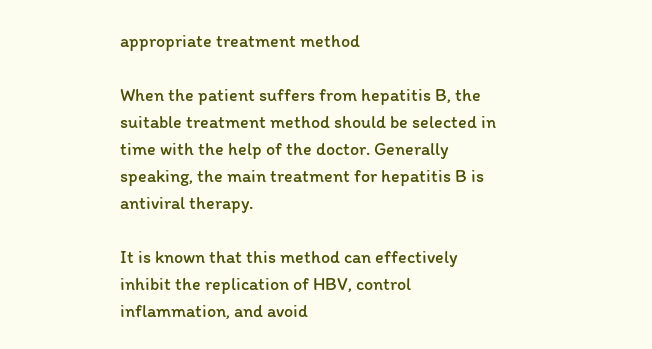appropriate treatment method

When the patient suffers from hepatitis B, the suitable treatment method should be selected in time with the help of the doctor. Generally speaking, the main treatment for hepatitis B is antiviral therapy.

It is known that this method can effectively inhibit the replication of HBV, control inflammation, and avoid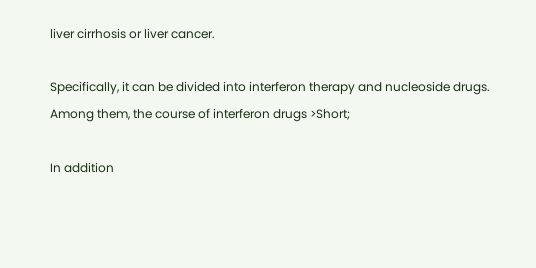liver cirrhosis or liver cancer.

Specifically, it can be divided into interferon therapy and nucleoside drugs. Among them, the course of interferon drugs >Short;

In addition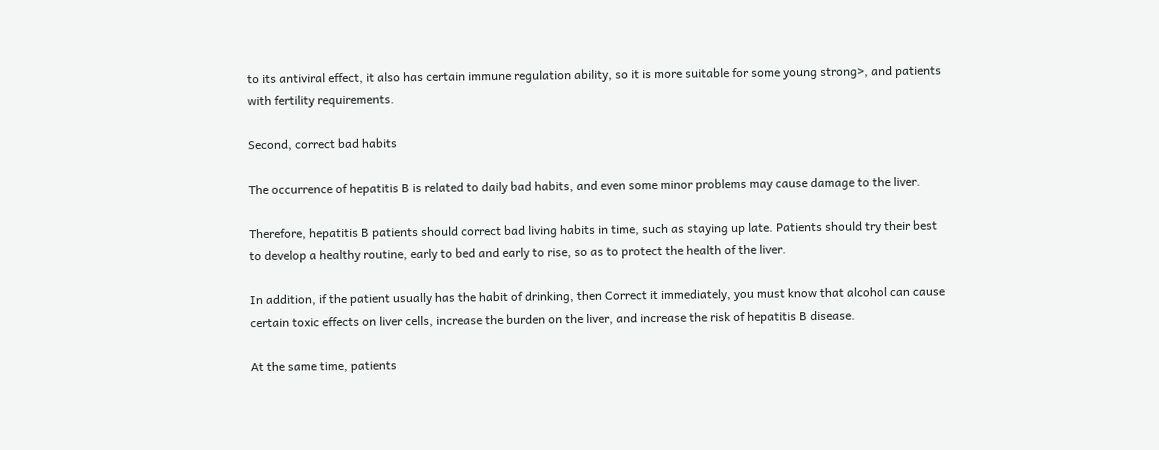to its antiviral effect, it also has certain immune regulation ability, so it is more suitable for some young strong>, and patients with fertility requirements.

Second, correct bad habits

The occurrence of hepatitis B is related to daily bad habits, and even some minor problems may cause damage to the liver.

Therefore, hepatitis B patients should correct bad living habits in time, such as staying up late. Patients should try their best to develop a healthy routine, early to bed and early to rise, so as to protect the health of the liver.

In addition, if the patient usually has the habit of drinking, then Correct it immediately, you must know that alcohol can cause certain toxic effects on liver cells, increase the burden on the liver, and increase the risk of hepatitis B disease.

At the same time, patients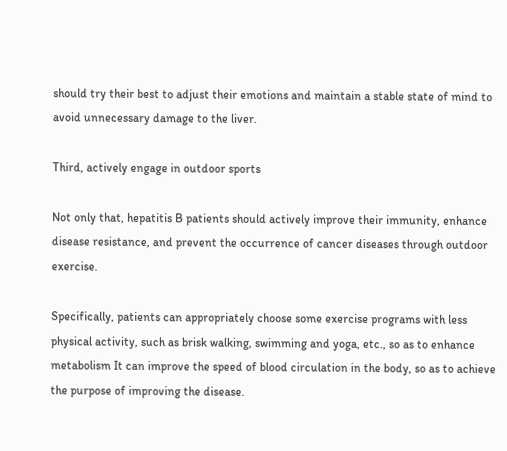should try their best to adjust their emotions and maintain a stable state of mind to avoid unnecessary damage to the liver.

Third, actively engage in outdoor sports

Not only that, hepatitis B patients should actively improve their immunity, enhance disease resistance, and prevent the occurrence of cancer diseases through outdoor exercise.

Specifically, patients can appropriately choose some exercise programs with less physical activity, such as brisk walking, swimming and yoga, etc., so as to enhance metabolism It can improve the speed of blood circulation in the body, so as to achieve the purpose of improving the disease.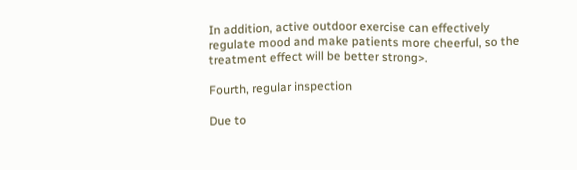In addition, active outdoor exercise can effectively regulate mood and make patients more cheerful, so the treatment effect will be better strong>.

Fourth, regular inspection

Due to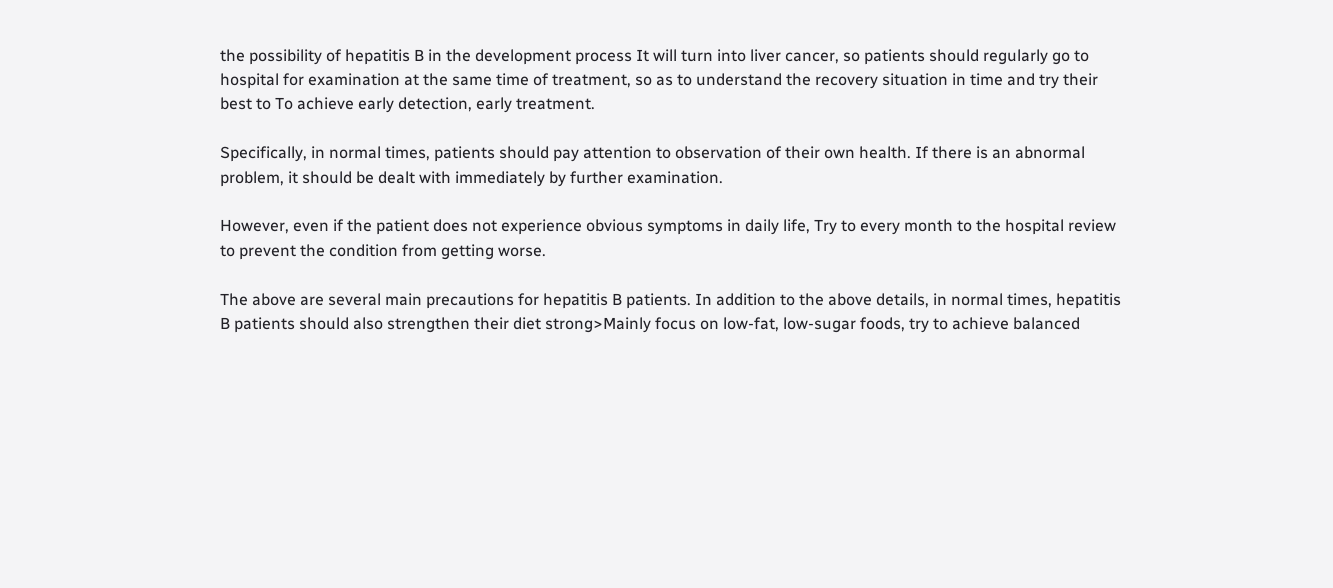the possibility of hepatitis B in the development process It will turn into liver cancer, so patients should regularly go to hospital for examination at the same time of treatment, so as to understand the recovery situation in time and try their best to To achieve early detection, early treatment.

Specifically, in normal times, patients should pay attention to observation of their own health. If there is an abnormal problem, it should be dealt with immediately by further examination.

However, even if the patient does not experience obvious symptoms in daily life, Try to every month to the hospital review to prevent the condition from getting worse.

The above are several main precautions for hepatitis B patients. In addition to the above details, in normal times, hepatitis B patients should also strengthen their diet strong>Mainly focus on low-fat, low-sugar foods, try to achieve balanced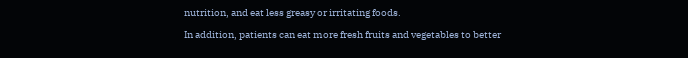nutrition, and eat less greasy or irritating foods.

In addition, patients can eat more fresh fruits and vegetables to better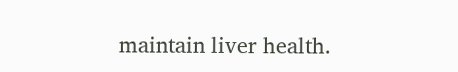maintain liver health.